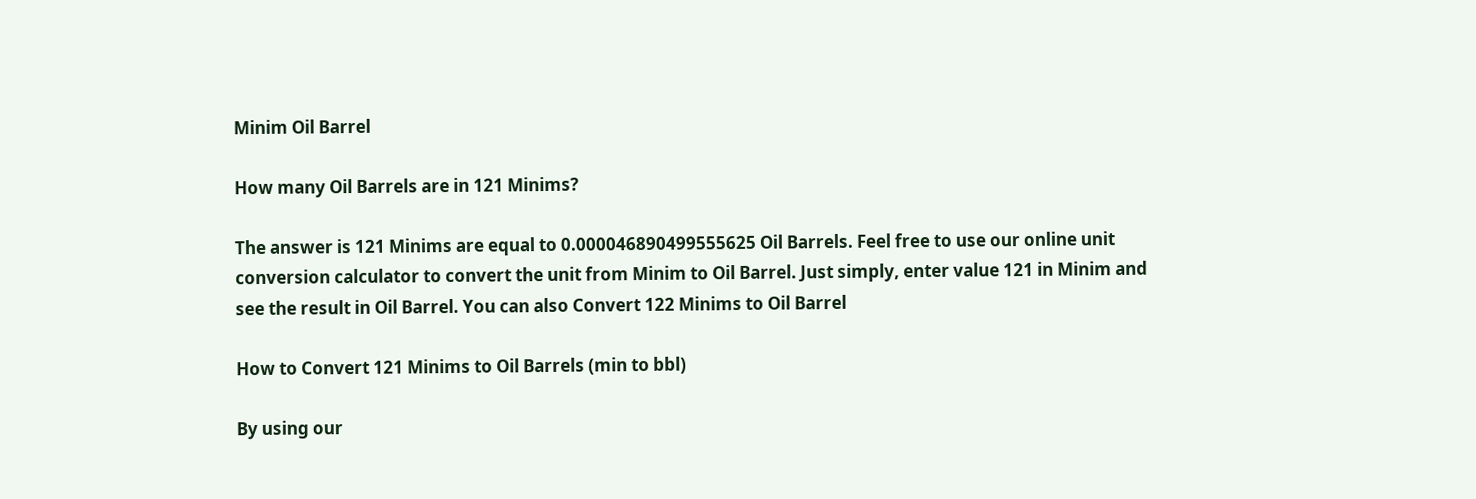Minim Oil Barrel

How many Oil Barrels are in 121 Minims?

The answer is 121 Minims are equal to 0.000046890499555625 Oil Barrels. Feel free to use our online unit conversion calculator to convert the unit from Minim to Oil Barrel. Just simply, enter value 121 in Minim and see the result in Oil Barrel. You can also Convert 122 Minims to Oil Barrel

How to Convert 121 Minims to Oil Barrels (min to bbl)

By using our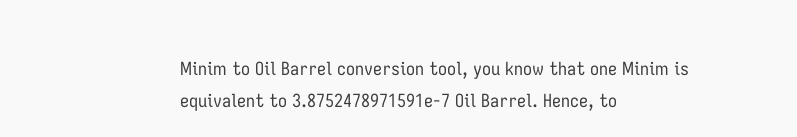Minim to Oil Barrel conversion tool, you know that one Minim is equivalent to 3.8752478971591e-7 Oil Barrel. Hence, to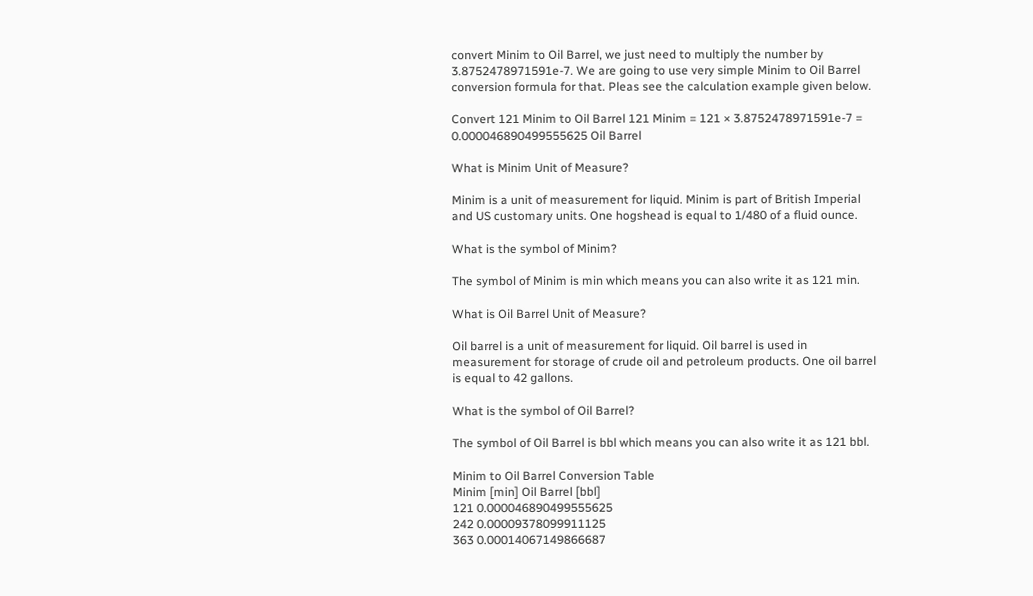convert Minim to Oil Barrel, we just need to multiply the number by 3.8752478971591e-7. We are going to use very simple Minim to Oil Barrel conversion formula for that. Pleas see the calculation example given below.

Convert 121 Minim to Oil Barrel 121 Minim = 121 × 3.8752478971591e-7 = 0.000046890499555625 Oil Barrel

What is Minim Unit of Measure?

Minim is a unit of measurement for liquid. Minim is part of British Imperial and US customary units. One hogshead is equal to 1/480 of a fluid ounce.

What is the symbol of Minim?

The symbol of Minim is min which means you can also write it as 121 min.

What is Oil Barrel Unit of Measure?

Oil barrel is a unit of measurement for liquid. Oil barrel is used in measurement for storage of crude oil and petroleum products. One oil barrel is equal to 42 gallons.

What is the symbol of Oil Barrel?

The symbol of Oil Barrel is bbl which means you can also write it as 121 bbl.

Minim to Oil Barrel Conversion Table
Minim [min] Oil Barrel [bbl]
121 0.000046890499555625
242 0.00009378099911125
363 0.00014067149866687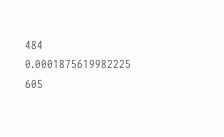484 0.0001875619982225
605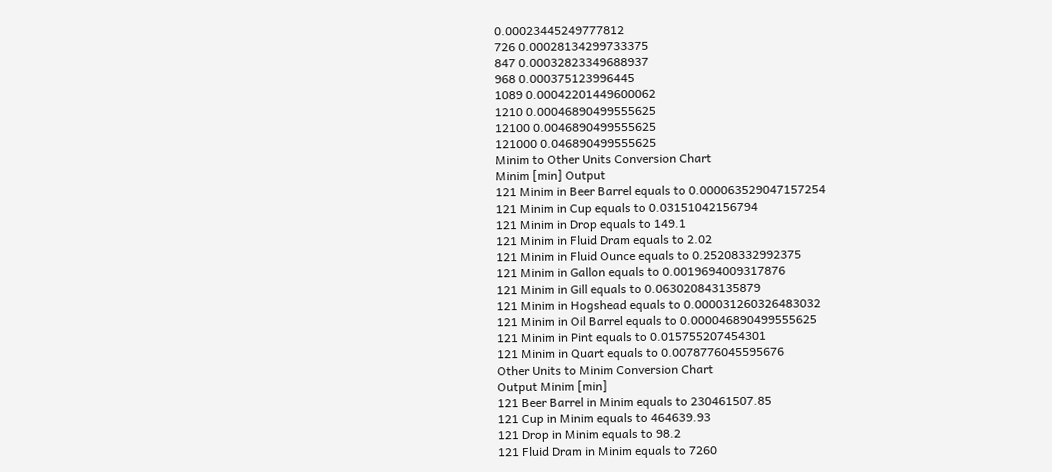0.00023445249777812
726 0.00028134299733375
847 0.00032823349688937
968 0.000375123996445
1089 0.00042201449600062
1210 0.00046890499555625
12100 0.0046890499555625
121000 0.046890499555625
Minim to Other Units Conversion Chart
Minim [min] Output
121 Minim in Beer Barrel equals to 0.000063529047157254
121 Minim in Cup equals to 0.03151042156794
121 Minim in Drop equals to 149.1
121 Minim in Fluid Dram equals to 2.02
121 Minim in Fluid Ounce equals to 0.25208332992375
121 Minim in Gallon equals to 0.0019694009317876
121 Minim in Gill equals to 0.063020843135879
121 Minim in Hogshead equals to 0.000031260326483032
121 Minim in Oil Barrel equals to 0.000046890499555625
121 Minim in Pint equals to 0.015755207454301
121 Minim in Quart equals to 0.0078776045595676
Other Units to Minim Conversion Chart
Output Minim [min]
121 Beer Barrel in Minim equals to 230461507.85
121 Cup in Minim equals to 464639.93
121 Drop in Minim equals to 98.2
121 Fluid Dram in Minim equals to 7260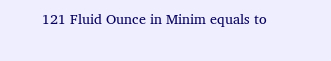121 Fluid Ounce in Minim equals to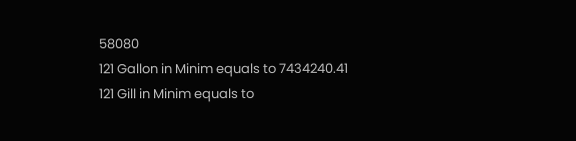58080
121 Gallon in Minim equals to 7434240.41
121 Gill in Minim equals to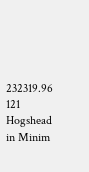232319.96
121 Hogshead in Minim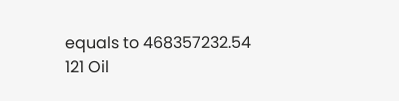equals to 468357232.54
121 Oil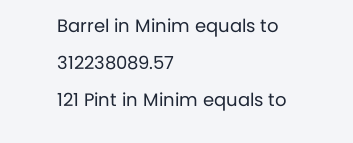Barrel in Minim equals to 312238089.57
121 Pint in Minim equals to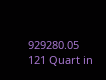929280.05
121 Quart in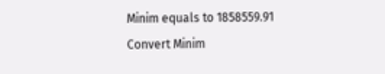Minim equals to 1858559.91
Convert Minim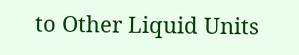to Other Liquid Units